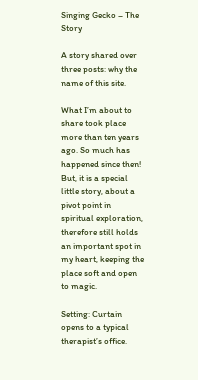Singing Gecko – The Story

A story shared over three posts: why the name of this site.

What I’m about to share took place more than ten years ago. So much has happened since then! But, it is a special little story, about a pivot point in spiritual exploration, therefore still holds an important spot in my heart, keeping the place soft and open to magic.

Setting: Curtain opens to a typical therapist’s office.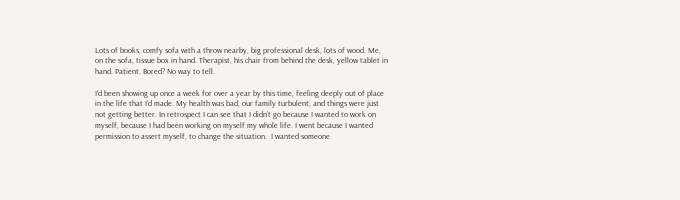Lots of books, comfy sofa with a throw nearby, big professional desk, lots of wood. Me, on the sofa, tissue box in hand. Therapist, his chair from behind the desk, yellow tablet in hand. Patient. Bored? No way to tell.

I’d been showing up once a week for over a year by this time, feeling deeply out of place in the life that I’d made. My health was bad, our family turbulent, and things were just not getting better. In retrospect I can see that I didn’t go because I wanted to work on myself, because I had been working on myself my whole life. I went because I wanted permission to assert myself, to change the situation.  I wanted someone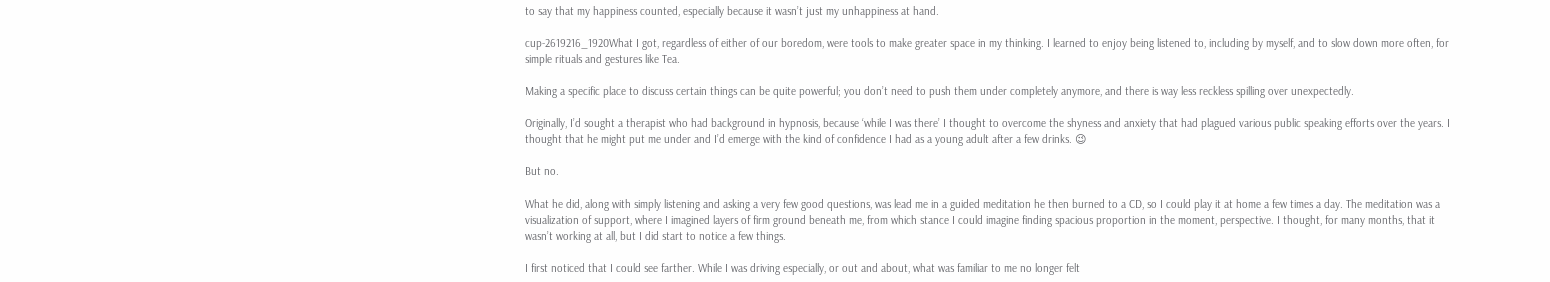to say that my happiness counted, especially because it wasn’t just my unhappiness at hand.

cup-2619216_1920What I got, regardless of either of our boredom, were tools to make greater space in my thinking. I learned to enjoy being listened to, including by myself, and to slow down more often, for simple rituals and gestures like Tea.

Making a specific place to discuss certain things can be quite powerful; you don’t need to push them under completely anymore, and there is way less reckless spilling over unexpectedly.

Originally, I’d sought a therapist who had background in hypnosis, because ‘while I was there’ I thought to overcome the shyness and anxiety that had plagued various public speaking efforts over the years. I thought that he might put me under and I’d emerge with the kind of confidence I had as a young adult after a few drinks. 😉

But no.

What he did, along with simply listening and asking a very few good questions, was lead me in a guided meditation he then burned to a CD, so I could play it at home a few times a day. The meditation was a visualization of support, where I imagined layers of firm ground beneath me, from which stance I could imagine finding spacious proportion in the moment, perspective. I thought, for many months, that it wasn’t working at all, but I did start to notice a few things.

I first noticed that I could see farther. While I was driving especially, or out and about, what was familiar to me no longer felt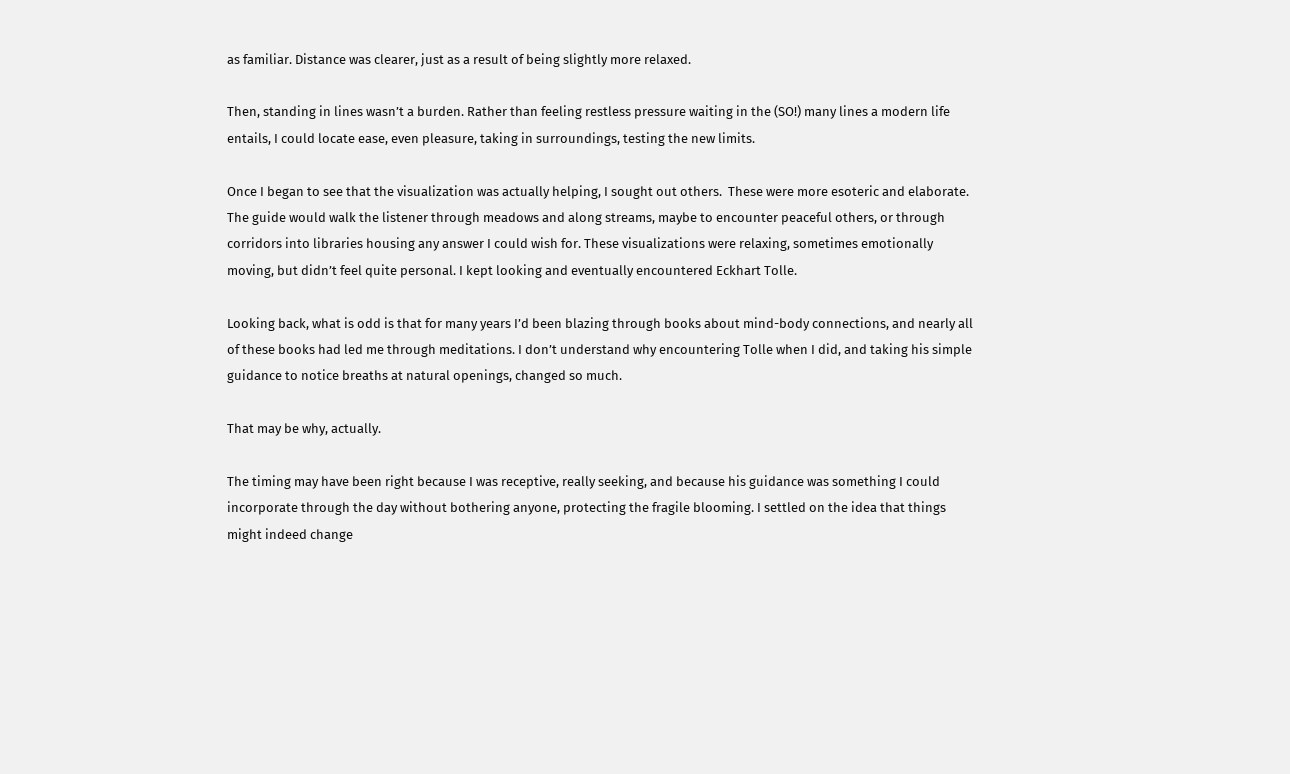as familiar. Distance was clearer, just as a result of being slightly more relaxed.

Then, standing in lines wasn’t a burden. Rather than feeling restless pressure waiting in the (SO!) many lines a modern life entails, I could locate ease, even pleasure, taking in surroundings, testing the new limits.

Once I began to see that the visualization was actually helping, I sought out others.  These were more esoteric and elaborate. The guide would walk the listener through meadows and along streams, maybe to encounter peaceful others, or through corridors into libraries housing any answer I could wish for. These visualizations were relaxing, sometimes emotionally moving, but didn’t feel quite personal. I kept looking and eventually encountered Eckhart Tolle.

Looking back, what is odd is that for many years I’d been blazing through books about mind-body connections, and nearly all of these books had led me through meditations. I don’t understand why encountering Tolle when I did, and taking his simple guidance to notice breaths at natural openings, changed so much.

That may be why, actually.

The timing may have been right because I was receptive, really seeking, and because his guidance was something I could incorporate through the day without bothering anyone, protecting the fragile blooming. I settled on the idea that things might indeed change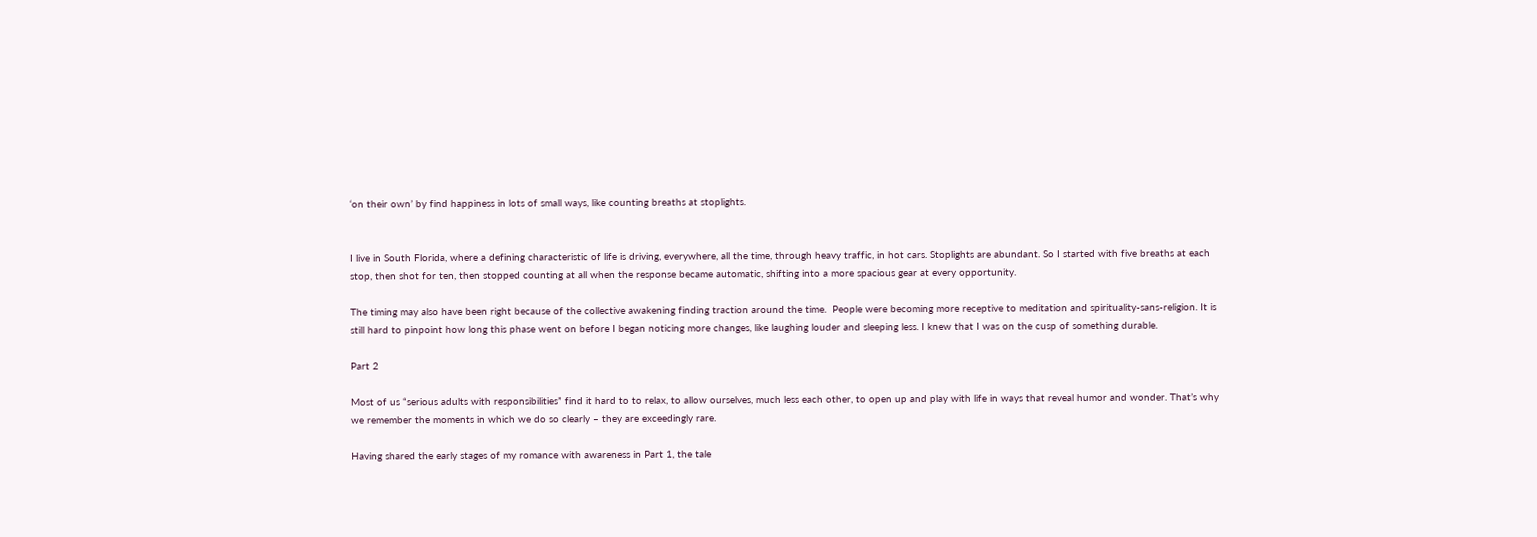‘on their own’ by find happiness in lots of small ways, like counting breaths at stoplights.


I live in South Florida, where a defining characteristic of life is driving, everywhere, all the time, through heavy traffic, in hot cars. Stoplights are abundant. So I started with five breaths at each stop, then shot for ten, then stopped counting at all when the response became automatic, shifting into a more spacious gear at every opportunity.

The timing may also have been right because of the collective awakening finding traction around the time.  People were becoming more receptive to meditation and spirituality-sans-religion. It is still hard to pinpoint how long this phase went on before I began noticing more changes, like laughing louder and sleeping less. I knew that I was on the cusp of something durable.

Part 2

Most of us “serious adults with responsibilities” find it hard to to relax, to allow ourselves, much less each other, to open up and play with life in ways that reveal humor and wonder. That’s why we remember the moments in which we do so clearly – they are exceedingly rare.

Having shared the early stages of my romance with awareness in Part 1, the tale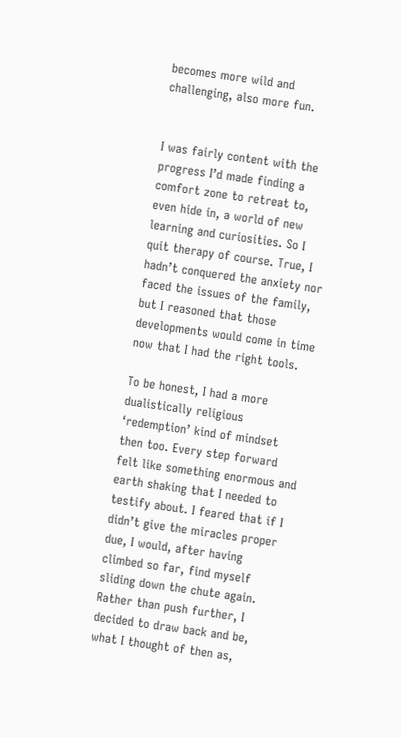becomes more wild and challenging, also more fun.


I was fairly content with the progress I’d made finding a comfort zone to retreat to, even hide in, a world of new learning and curiosities. So I quit therapy of course. True, I hadn’t conquered the anxiety nor faced the issues of the family, but I reasoned that those developments would come in time now that I had the right tools.

To be honest, I had a more dualistically religious ‘redemption’ kind of mindset then too. Every step forward felt like something enormous and earth shaking that I needed to testify about. I feared that if I didn’t give the miracles proper due, I would, after having climbed so far, find myself sliding down the chute again. Rather than push further, I decided to draw back and be, what I thought of then as,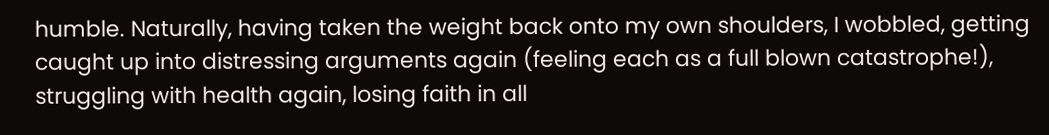humble. Naturally, having taken the weight back onto my own shoulders, I wobbled, getting caught up into distressing arguments again (feeling each as a full blown catastrophe!), struggling with health again, losing faith in all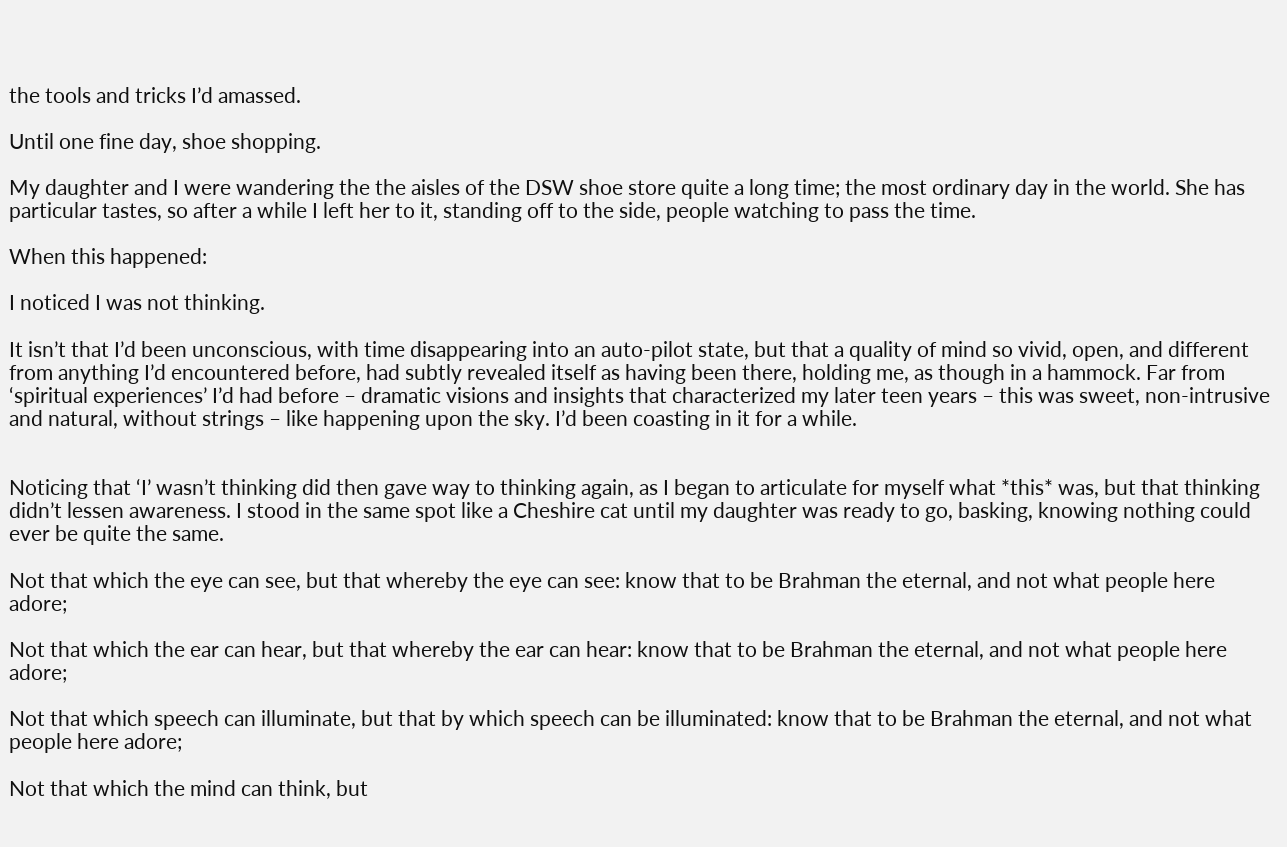the tools and tricks I’d amassed.

Until one fine day, shoe shopping.

My daughter and I were wandering the the aisles of the DSW shoe store quite a long time; the most ordinary day in the world. She has particular tastes, so after a while I left her to it, standing off to the side, people watching to pass the time.

When this happened:

I noticed I was not thinking.

It isn’t that I’d been unconscious, with time disappearing into an auto-pilot state, but that a quality of mind so vivid, open, and different from anything I’d encountered before, had subtly revealed itself as having been there, holding me, as though in a hammock. Far from ‘spiritual experiences’ I’d had before – dramatic visions and insights that characterized my later teen years – this was sweet, non-intrusive and natural, without strings – like happening upon the sky. I’d been coasting in it for a while.


Noticing that ‘I’ wasn’t thinking did then gave way to thinking again, as I began to articulate for myself what *this* was, but that thinking didn’t lessen awareness. I stood in the same spot like a Cheshire cat until my daughter was ready to go, basking, knowing nothing could ever be quite the same.

Not that which the eye can see, but that whereby the eye can see: know that to be Brahman the eternal, and not what people here adore;

Not that which the ear can hear, but that whereby the ear can hear: know that to be Brahman the eternal, and not what people here adore;

Not that which speech can illuminate, but that by which speech can be illuminated: know that to be Brahman the eternal, and not what people here adore;

Not that which the mind can think, but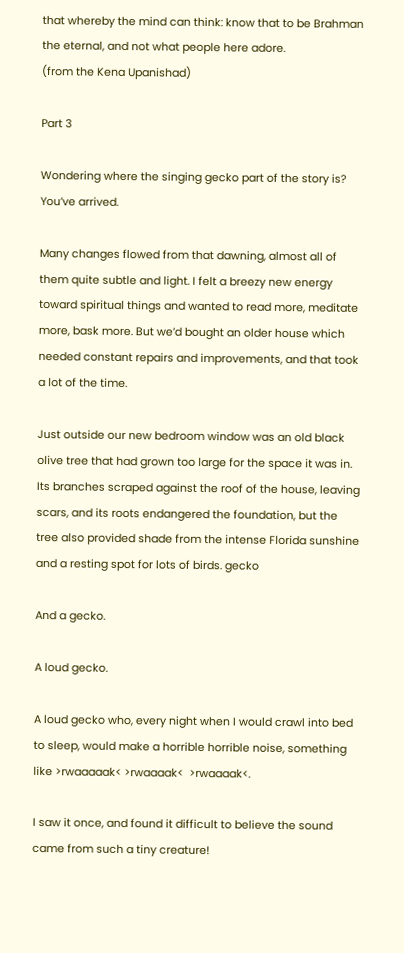that whereby the mind can think: know that to be Brahman the eternal, and not what people here adore.
(from the Kena Upanishad)

Part 3

Wondering where the singing gecko part of the story is?  You’ve arrived.

Many changes flowed from that dawning, almost all of them quite subtle and light. I felt a breezy new energy toward spiritual things and wanted to read more, meditate more, bask more. But we’d bought an older house which needed constant repairs and improvements, and that took a lot of the time.

Just outside our new bedroom window was an old black olive tree that had grown too large for the space it was in. Its branches scraped against the roof of the house, leaving scars, and its roots endangered the foundation, but the tree also provided shade from the intense Florida sunshine and a resting spot for lots of birds. gecko

And a gecko.

A loud gecko.

A loud gecko who, every night when I would crawl into bed to sleep, would make a horrible horrible noise, something like >rwaaaaak< >rwaaaak<  >rwaaaak<.

I saw it once, and found it difficult to believe the sound came from such a tiny creature!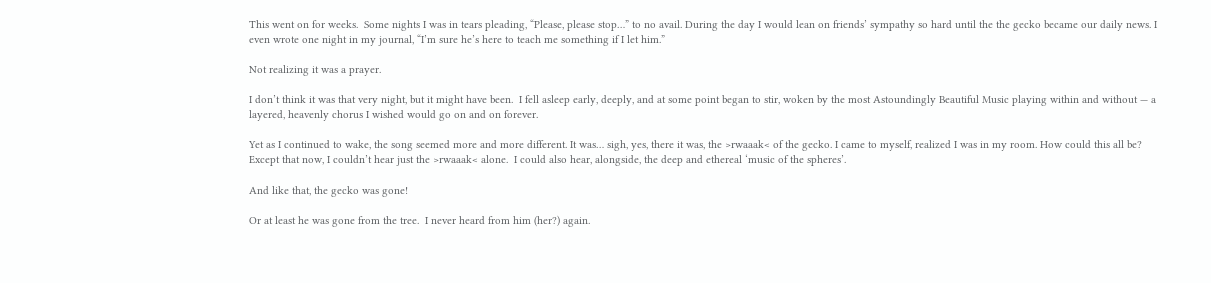This went on for weeks.  Some nights I was in tears pleading, “Please, please stop…” to no avail. During the day I would lean on friends’ sympathy so hard until the the gecko became our daily news. I even wrote one night in my journal, “I’m sure he’s here to teach me something if I let him.”

Not realizing it was a prayer.

I don’t think it was that very night, but it might have been.  I fell asleep early, deeply, and at some point began to stir, woken by the most Astoundingly Beautiful Music playing within and without — a layered, heavenly chorus I wished would go on and on forever.

Yet as I continued to wake, the song seemed more and more different. It was… sigh, yes, there it was, the >rwaaak< of the gecko. I came to myself, realized I was in my room. How could this all be? Except that now, I couldn’t hear just the >rwaaak< alone.  I could also hear, alongside, the deep and ethereal ‘music of the spheres’.

And like that, the gecko was gone!

Or at least he was gone from the tree.  I never heard from him (her?) again.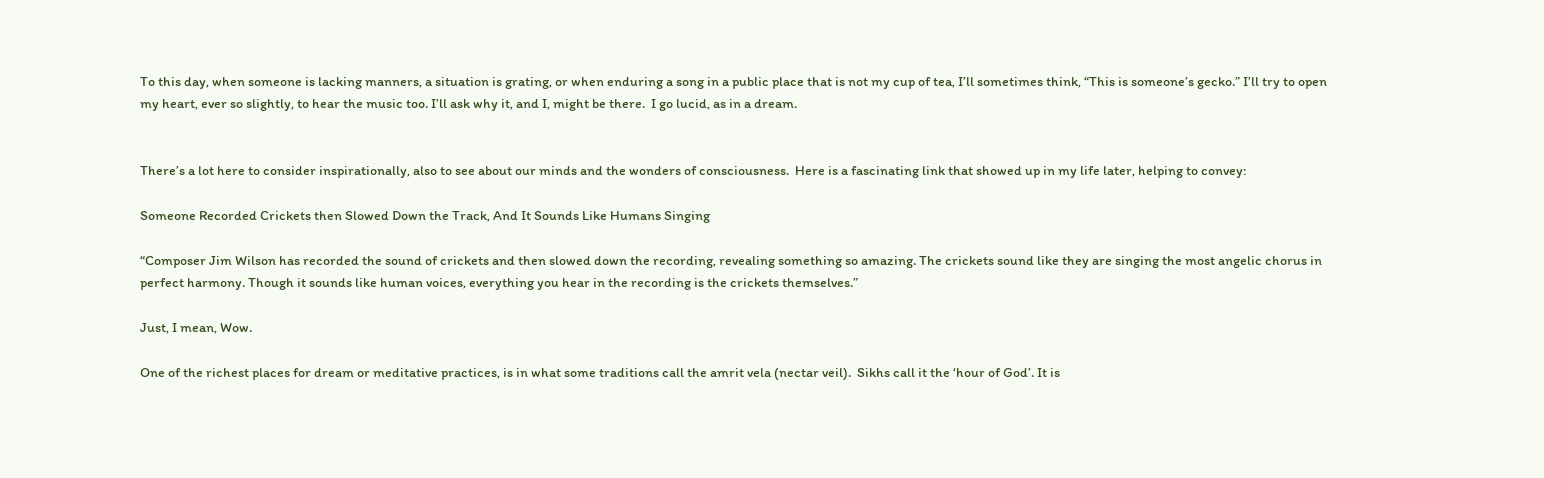To this day, when someone is lacking manners, a situation is grating, or when enduring a song in a public place that is not my cup of tea, I’ll sometimes think, “This is someone’s gecko.” I’ll try to open my heart, ever so slightly, to hear the music too. I’ll ask why it, and I, might be there.  I go lucid, as in a dream.


There’s a lot here to consider inspirationally, also to see about our minds and the wonders of consciousness.  Here is a fascinating link that showed up in my life later, helping to convey:

Someone Recorded Crickets then Slowed Down the Track, And It Sounds Like Humans Singing

“Composer Jim Wilson has recorded the sound of crickets and then slowed down the recording, revealing something so amazing. The crickets sound like they are singing the most angelic chorus in perfect harmony. Though it sounds like human voices, everything you hear in the recording is the crickets themselves.”

Just, I mean, Wow.

One of the richest places for dream or meditative practices, is in what some traditions call the amrit vela (nectar veil).  Sikhs call it the ‘hour of God’. It is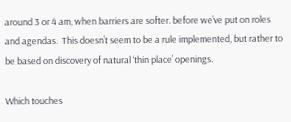around 3 or 4 am, when barriers are softer. before we’ve put on roles and agendas.  This doesn’t seem to be a rule implemented, but rather to be based on discovery of natural ‘thin place’ openings.

Which touches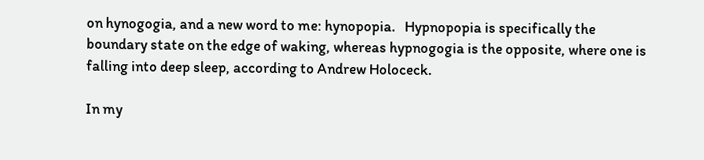on hynogogia, and a new word to me: hynopopia.   Hypnopopia is specifically the boundary state on the edge of waking, whereas hypnogogia is the opposite, where one is falling into deep sleep, according to Andrew Holoceck.

In my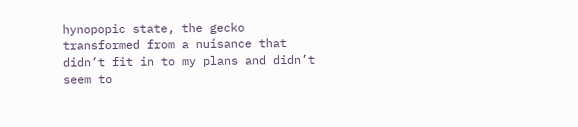hynopopic state, the gecko transformed from a nuisance that didn’t fit in to my plans and didn’t seem to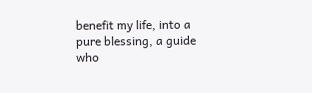benefit my life, into a pure blessing, a guide who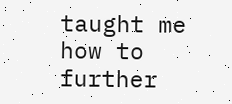taught me how to further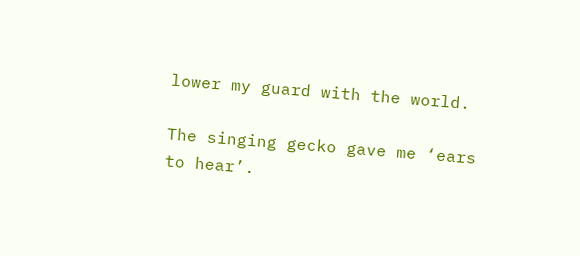lower my guard with the world.

The singing gecko gave me ‘ears to hear’.